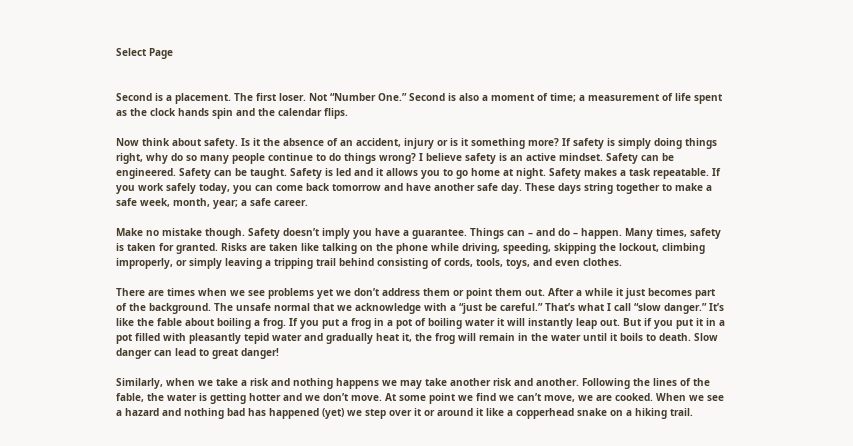Select Page


Second is a placement. The first loser. Not “Number One.” Second is also a moment of time; a measurement of life spent as the clock hands spin and the calendar flips.

Now think about safety. Is it the absence of an accident, injury or is it something more? If safety is simply doing things right, why do so many people continue to do things wrong? I believe safety is an active mindset. Safety can be engineered. Safety can be taught. Safety is led and it allows you to go home at night. Safety makes a task repeatable. If you work safely today, you can come back tomorrow and have another safe day. These days string together to make a safe week, month, year; a safe career.

Make no mistake though. Safety doesn’t imply you have a guarantee. Things can – and do – happen. Many times, safety is taken for granted. Risks are taken like talking on the phone while driving, speeding, skipping the lockout, climbing improperly, or simply leaving a tripping trail behind consisting of cords, tools, toys, and even clothes.

There are times when we see problems yet we don’t address them or point them out. After a while it just becomes part of the background. The unsafe normal that we acknowledge with a “just be careful.” That’s what I call “slow danger.” It’s like the fable about boiling a frog. If you put a frog in a pot of boiling water it will instantly leap out. But if you put it in a pot filled with pleasantly tepid water and gradually heat it, the frog will remain in the water until it boils to death. Slow danger can lead to great danger!

Similarly, when we take a risk and nothing happens we may take another risk and another. Following the lines of the fable, the water is getting hotter and we don’t move. At some point we find we can’t move, we are cooked. When we see a hazard and nothing bad has happened (yet) we step over it or around it like a copperhead snake on a hiking trail.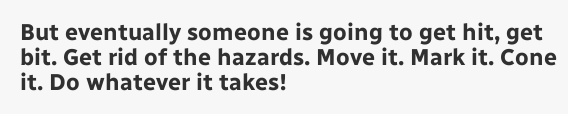But eventually someone is going to get hit, get bit. Get rid of the hazards. Move it. Mark it. Cone it. Do whatever it takes!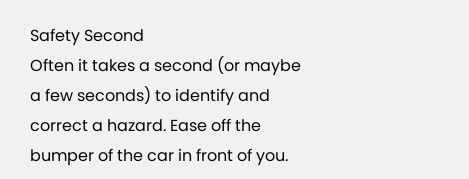Safety Second
Often it takes a second (or maybe a few seconds) to identify and correct a hazard. Ease off the bumper of the car in front of you.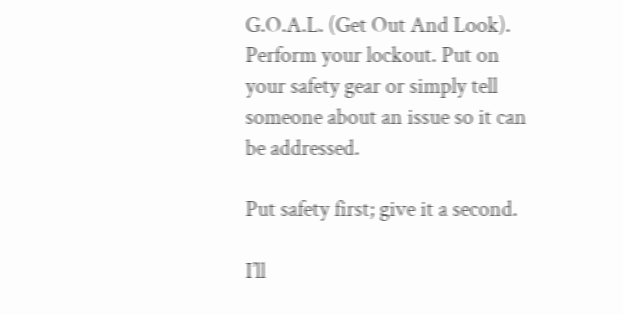G.O.A.L. (Get Out And Look). Perform your lockout. Put on your safety gear or simply tell someone about an issue so it can be addressed.

Put safety first; give it a second.

I’ll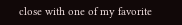close with one of my favorite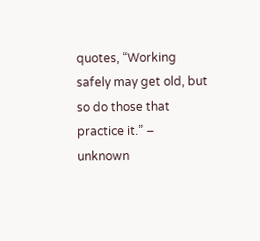quotes, “Working safely may get old, but so do those that practice it.” – unknown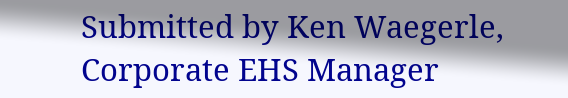Submitted by Ken Waegerle, Corporate EHS Manager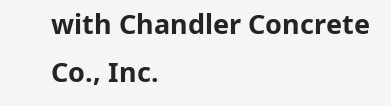with Chandler Concrete Co., Inc.